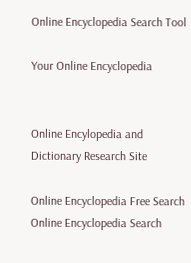Online Encyclopedia Search Tool

Your Online Encyclopedia


Online Encylopedia and Dictionary Research Site

Online Encyclopedia Free Search Online Encyclopedia Search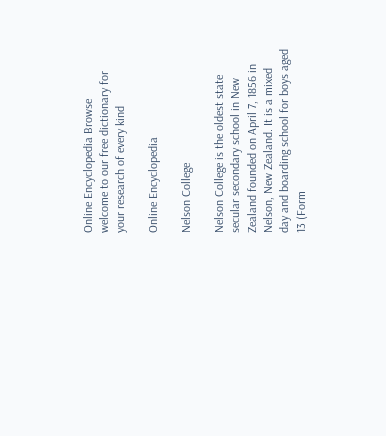Online Encyclopedia Browse    welcome to our free dictionary for your research of every kind

Online Encyclopedia

Nelson College

Nelson College is the oldest state secular secondary school in New Zealand founded on April 7, 1856 in Nelson, New Zealand. It is a mixed day and boarding school for boys aged 13 (Form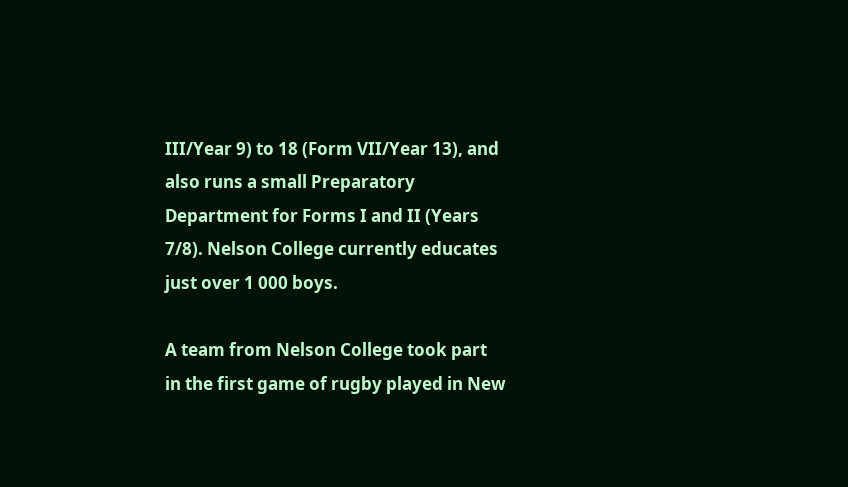III/Year 9) to 18 (Form VII/Year 13), and also runs a small Preparatory Department for Forms I and II (Years 7/8). Nelson College currently educates just over 1 000 boys.

A team from Nelson College took part in the first game of rugby played in New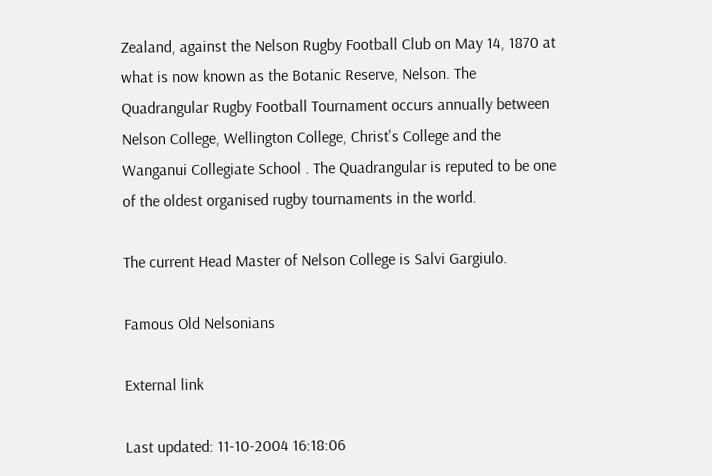Zealand, against the Nelson Rugby Football Club on May 14, 1870 at what is now known as the Botanic Reserve, Nelson. The Quadrangular Rugby Football Tournament occurs annually between Nelson College, Wellington College, Christ's College and the Wanganui Collegiate School . The Quadrangular is reputed to be one of the oldest organised rugby tournaments in the world.

The current Head Master of Nelson College is Salvi Gargiulo.

Famous Old Nelsonians

External link

Last updated: 11-10-2004 16:18:06